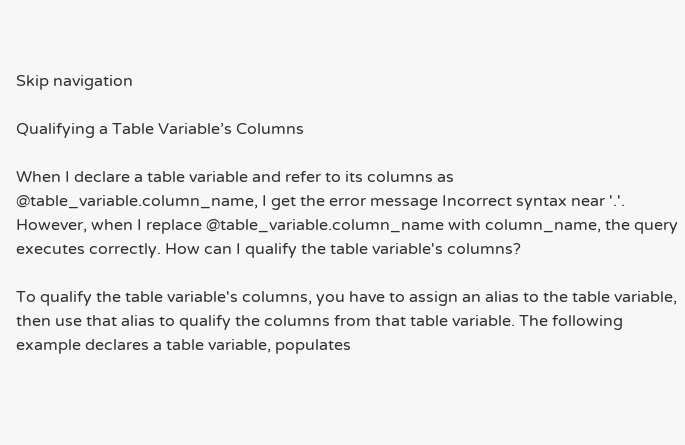Skip navigation

Qualifying a Table Variable’s Columns

When I declare a table variable and refer to its columns as @table_variable.column_name, I get the error message Incorrect syntax near '.'. However, when I replace @table_variable.column_name with column_name, the query executes correctly. How can I qualify the table variable's columns?

To qualify the table variable's columns, you have to assign an alias to the table variable, then use that alias to qualify the columns from that table variable. The following example declares a table variable, populates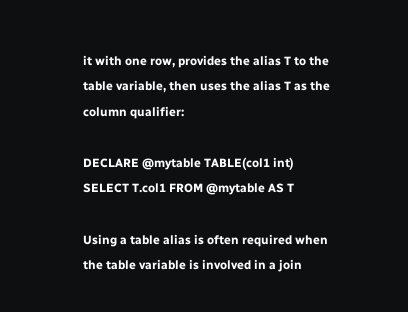it with one row, provides the alias T to the table variable, then uses the alias T as the column qualifier:

DECLARE @mytable TABLE(col1 int)
SELECT T.col1 FROM @mytable AS T

Using a table alias is often required when the table variable is involved in a join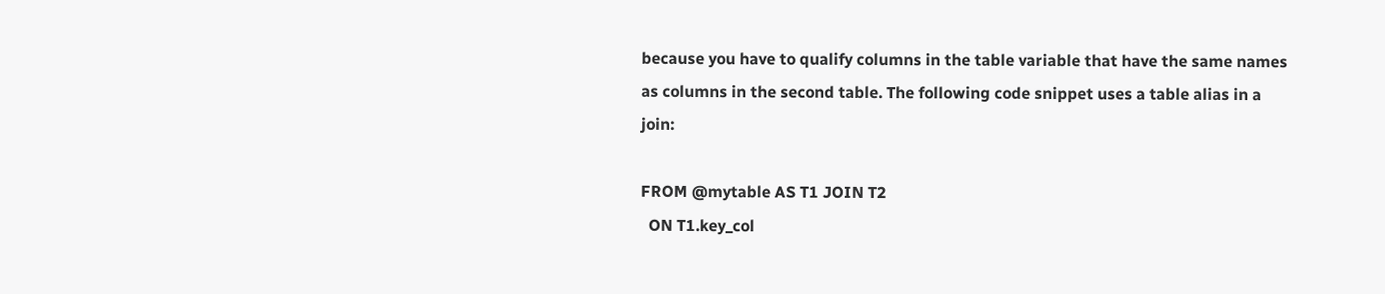because you have to qualify columns in the table variable that have the same names as columns in the second table. The following code snippet uses a table alias in a join:

FROM @mytable AS T1 JOIN T2
  ON T1.key_col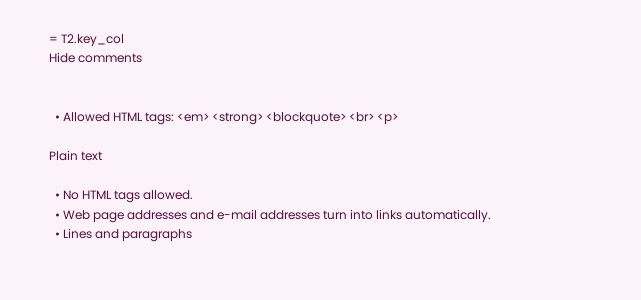= T2.key_col
Hide comments


  • Allowed HTML tags: <em> <strong> <blockquote> <br> <p>

Plain text

  • No HTML tags allowed.
  • Web page addresses and e-mail addresses turn into links automatically.
  • Lines and paragraphs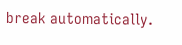break automatically.